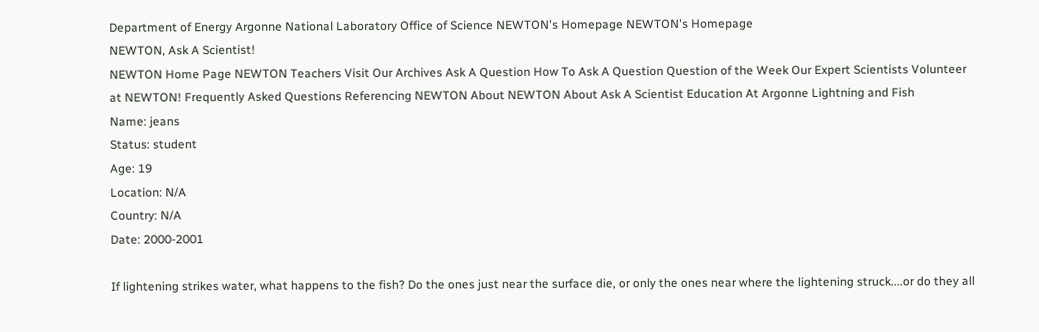Department of Energy Argonne National Laboratory Office of Science NEWTON's Homepage NEWTON's Homepage
NEWTON, Ask A Scientist!
NEWTON Home Page NEWTON Teachers Visit Our Archives Ask A Question How To Ask A Question Question of the Week Our Expert Scientists Volunteer at NEWTON! Frequently Asked Questions Referencing NEWTON About NEWTON About Ask A Scientist Education At Argonne Lightning and Fish
Name: jeans
Status: student
Age: 19
Location: N/A
Country: N/A
Date: 2000-2001

If lightening strikes water, what happens to the fish? Do the ones just near the surface die, or only the ones near where the lightening struck....or do they all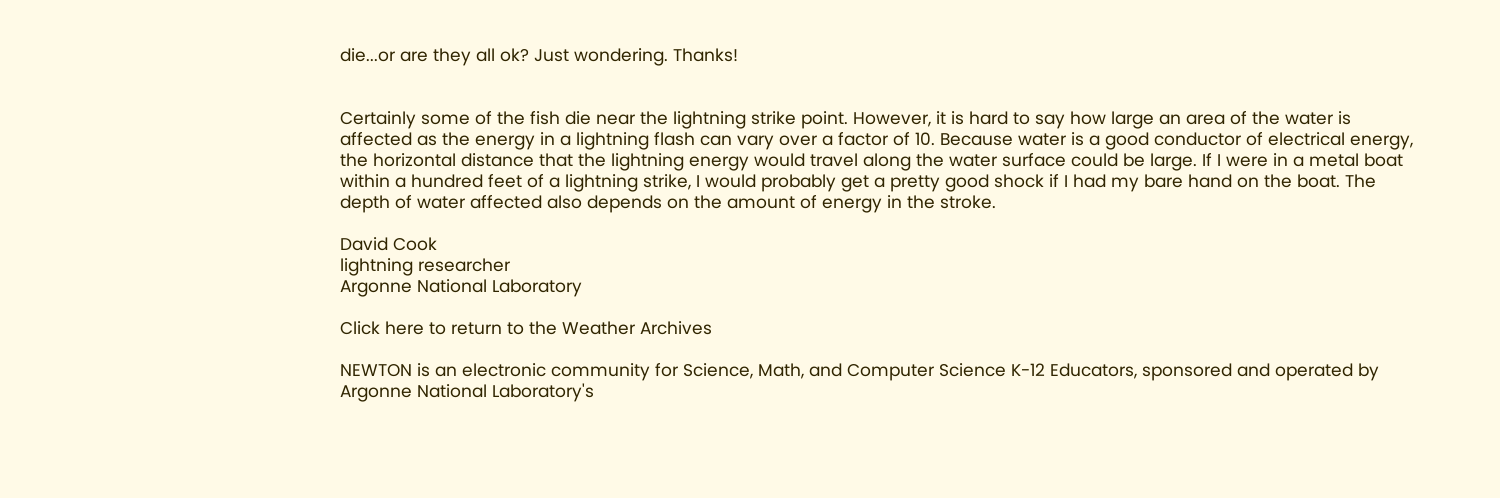die...or are they all ok? Just wondering. Thanks!


Certainly some of the fish die near the lightning strike point. However, it is hard to say how large an area of the water is affected as the energy in a lightning flash can vary over a factor of 10. Because water is a good conductor of electrical energy, the horizontal distance that the lightning energy would travel along the water surface could be large. If I were in a metal boat within a hundred feet of a lightning strike, I would probably get a pretty good shock if I had my bare hand on the boat. The depth of water affected also depends on the amount of energy in the stroke.

David Cook
lightning researcher
Argonne National Laboratory

Click here to return to the Weather Archives

NEWTON is an electronic community for Science, Math, and Computer Science K-12 Educators, sponsored and operated by Argonne National Laboratory's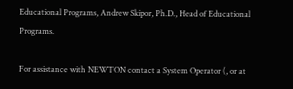Educational Programs, Andrew Skipor, Ph.D., Head of Educational Programs.

For assistance with NEWTON contact a System Operator (, or at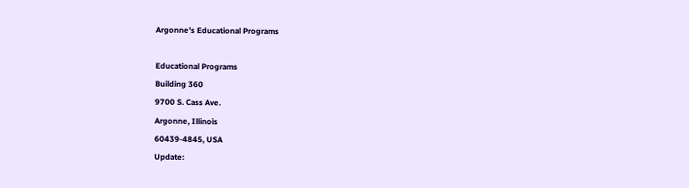Argonne's Educational Programs

Educational Programs
Building 360
9700 S. Cass Ave.
Argonne, Illinois
60439-4845, USA
Update: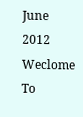June 2012
Weclome To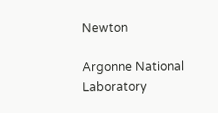Newton

Argonne National Laboratory